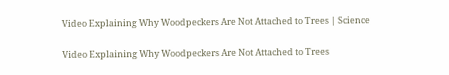Video Explaining Why Woodpeckers Are Not Attached to Trees | Science

Video Explaining Why Woodpeckers Are Not Attached to Trees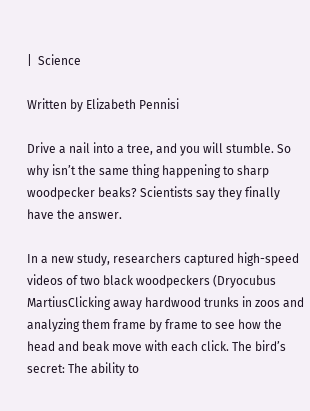|  Science

Written by Elizabeth Pennisi

Drive a nail into a tree, and you will stumble. So why isn’t the same thing happening to sharp woodpecker beaks? Scientists say they finally have the answer.

In a new study, researchers captured high-speed videos of two black woodpeckers (Dryocubus MartiusClicking away hardwood trunks in zoos and analyzing them frame by frame to see how the head and beak move with each click. The bird’s secret: The ability to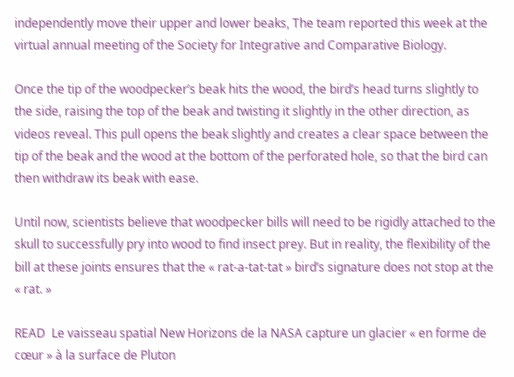independently move their upper and lower beaks, The team reported this week at the virtual annual meeting of the Society for Integrative and Comparative Biology.

Once the tip of the woodpecker’s beak hits the wood, the bird’s head turns slightly to the side, raising the top of the beak and twisting it slightly in the other direction, as videos reveal. This pull opens the beak slightly and creates a clear space between the tip of the beak and the wood at the bottom of the perforated hole, so that the bird can then withdraw its beak with ease.

Until now, scientists believe that woodpecker bills will need to be rigidly attached to the skull to successfully pry into wood to find insect prey. But in reality, the flexibility of the bill at these joints ensures that the « rat-a-tat-tat » bird’s signature does not stop at the « rat. »

READ  Le vaisseau spatial New Horizons de la NASA capture un glacier « en forme de cœur » à la surface de Pluton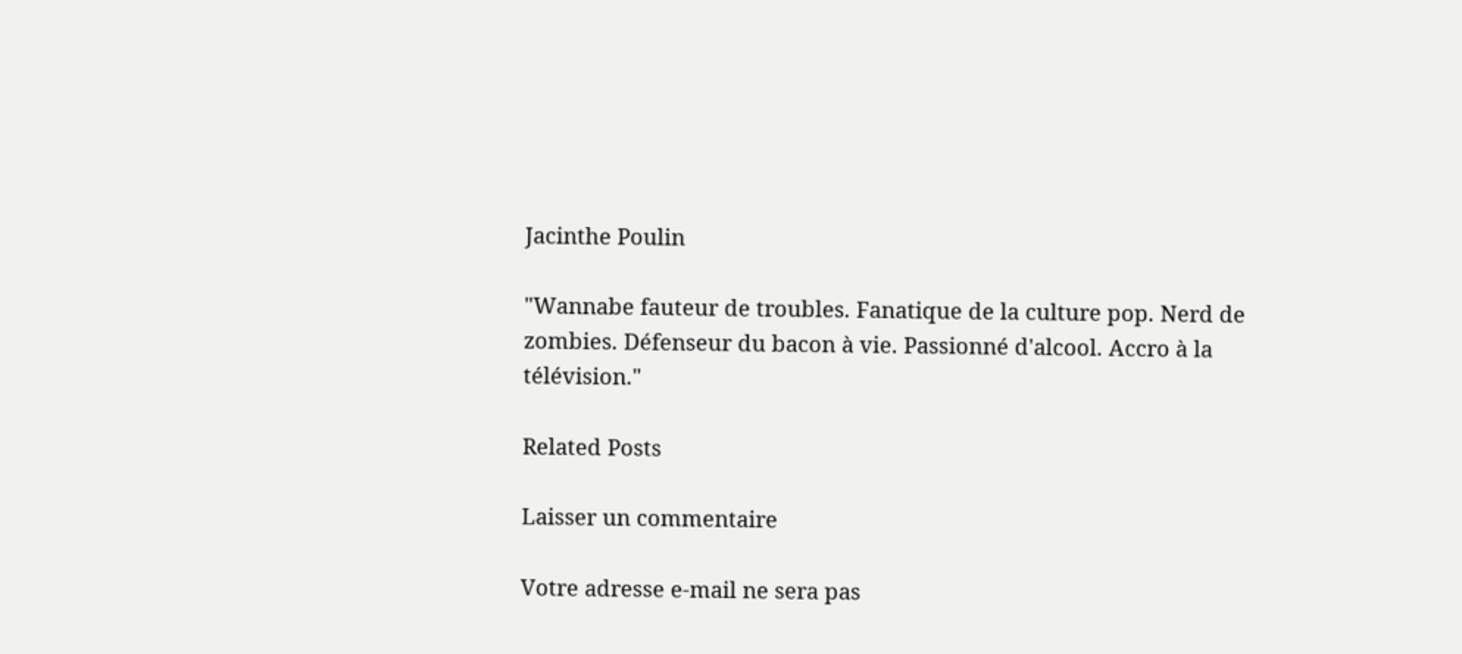Jacinthe Poulin

"Wannabe fauteur de troubles. Fanatique de la culture pop. Nerd de zombies. Défenseur du bacon à vie. Passionné d'alcool. Accro à la télévision."

Related Posts

Laisser un commentaire

Votre adresse e-mail ne sera pas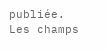publiée. Les champs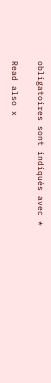obligatoires sont indiqués avec *

Read also x